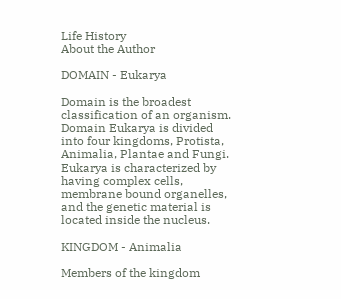Life History
About the Author

DOMAIN - Eukarya

Domain is the broadest classification of an organism.  Domain Eukarya is divided into four kingdoms, Protista, Animalia, Plantae and Fungi. Eukarya is characterized by having complex cells,  membrane bound organelles, and the genetic material is located inside the nucleus.

KINGDOM - Animalia

Members of the kingdom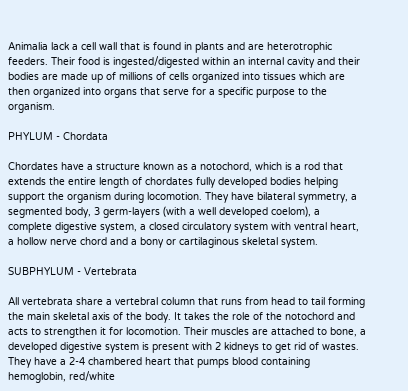Animalia lack a cell wall that is found in plants and are heterotrophic feeders. Their food is ingested/digested within an internal cavity and their bodies are made up of millions of cells organized into tissues which are then organized into organs that serve for a specific purpose to the organism.

PHYLUM - Chordata

Chordates have a structure known as a notochord, which is a rod that extends the entire length of chordates fully developed bodies helping support the organism during locomotion. They have bilateral symmetry, a segmented body, 3 germ-layers (with a well developed coelom), a complete digestive system, a closed circulatory system with ventral heart, a hollow nerve chord and a bony or cartilaginous skeletal system.

SUBPHYLUM - Vertebrata

All vertebrata share a vertebral column that runs from head to tail forming the main skeletal axis of the body. It takes the role of the notochord and acts to strengthen it for locomotion. Their muscles are attached to bone, a developed digestive system is present with 2 kidneys to get rid of wastes. They have a 2-4 chambered heart that pumps blood containing hemoglobin, red/white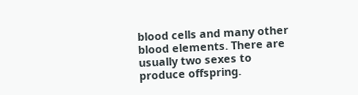blood cells and many other blood elements. There are usually two sexes to produce offspring.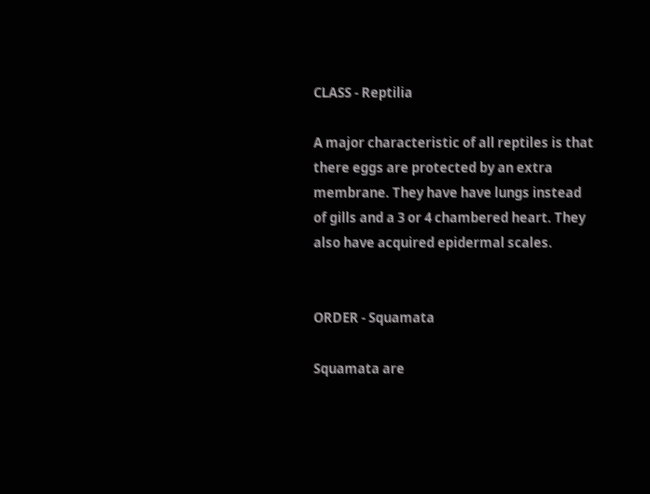CLASS - Reptilia

A major characteristic of all reptiles is that there eggs are protected by an extra membrane. They have have lungs instead of gills and a 3 or 4 chambered heart. They also have acquired epidermal scales.


ORDER - Squamata

Squamata are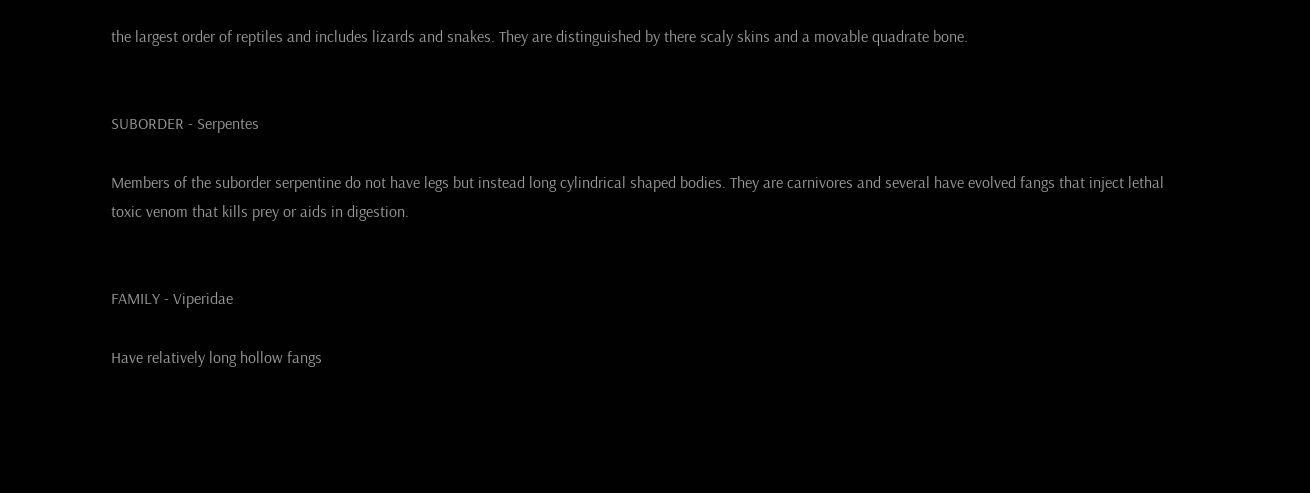the largest order of reptiles and includes lizards and snakes. They are distinguished by there scaly skins and a movable quadrate bone.


SUBORDER - Serpentes

Members of the suborder serpentine do not have legs but instead long cylindrical shaped bodies. They are carnivores and several have evolved fangs that inject lethal toxic venom that kills prey or aids in digestion.


FAMILY - Viperidae

Have relatively long hollow fangs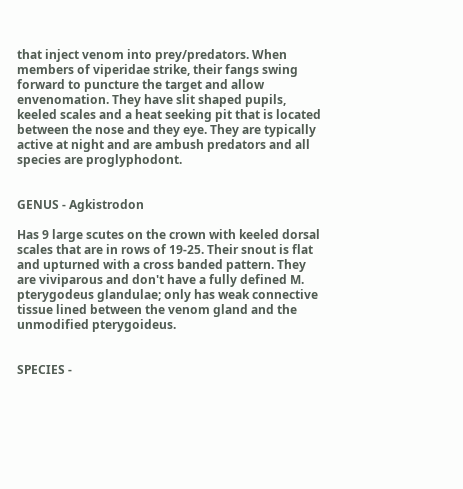that inject venom into prey/predators. When members of viperidae strike, their fangs swing forward to puncture the target and allow envenomation. They have slit shaped pupils, keeled scales and a heat seeking pit that is located between the nose and they eye. They are typically active at night and are ambush predators and all species are proglyphodont.


GENUS - Agkistrodon

Has 9 large scutes on the crown with keeled dorsal scales that are in rows of 19-25. Their snout is flat and upturned with a cross banded pattern. They are viviparous and don't have a fully defined M. pterygodeus glandulae; only has weak connective tissue lined between the venom gland and the unmodified pterygoideus.


SPECIES -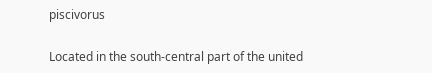piscivorus

Located in the south-central part of the united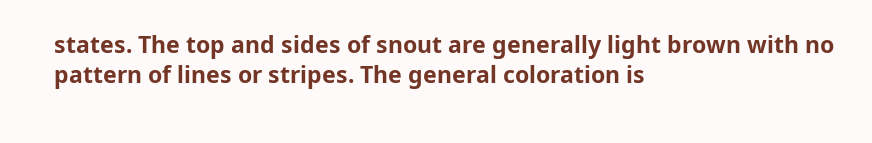states. The top and sides of snout are generally light brown with no pattern of lines or stripes. The general coloration is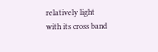relatively light with its cross band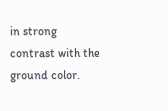in strong contrast with the ground color.